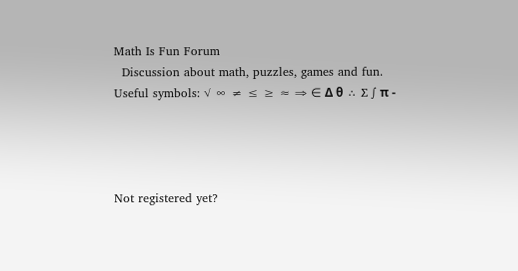Math Is Fun Forum
  Discussion about math, puzzles, games and fun.   Useful symbols: √ ∞ ≠ ≤ ≥ ≈ ⇒ ∈ Δ θ ∴ ∑ ∫ π -




Not registered yet?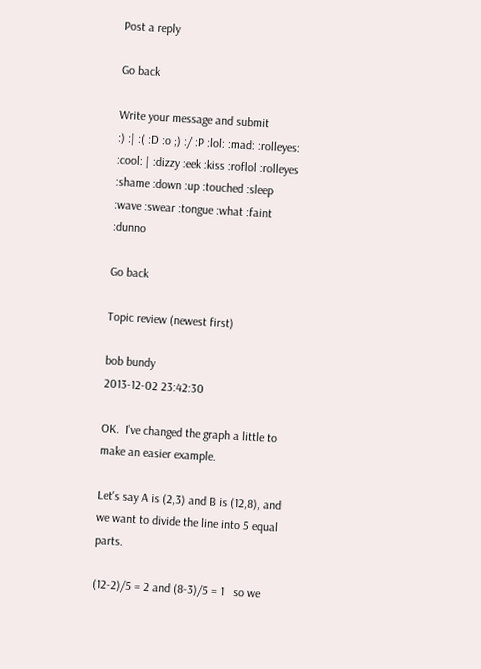Post a reply

Go back

Write your message and submit
:) :| :( :D :o ;) :/ :P :lol: :mad: :rolleyes: :cool: | :dizzy :eek :kiss :roflol :rolleyes :shame :down :up :touched :sleep :wave :swear :tongue :what :faint :dunno

Go back

Topic review (newest first)

bob bundy
2013-12-02 23:42:30

OK.  I've changed the graph a little to make an easier example.

Let's say A is (2,3) and B is (12,8), and we want to divide the line into 5 equal parts.

(12-2)/5 = 2 and (8-3)/5 = 1   so we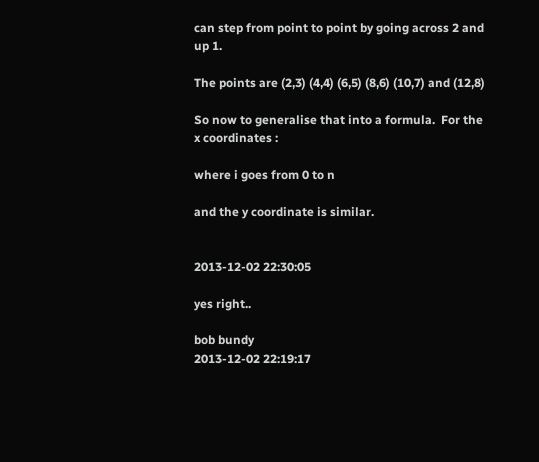can step from point to point by going across 2 and up 1.

The points are (2,3) (4,4) (6,5) (8,6) (10,7) and (12,8)

So now to generalise that into a formula.  For the x coordinates :

where i goes from 0 to n

and the y coordinate is similar.


2013-12-02 22:30:05

yes right..

bob bundy
2013-12-02 22:19:17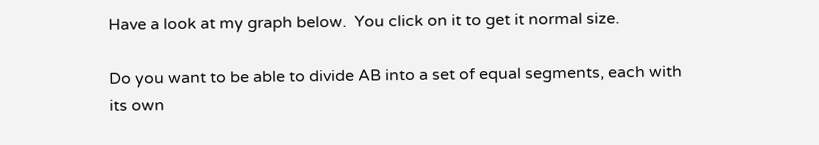Have a look at my graph below.  You click on it to get it normal size.

Do you want to be able to divide AB into a set of equal segments, each with its own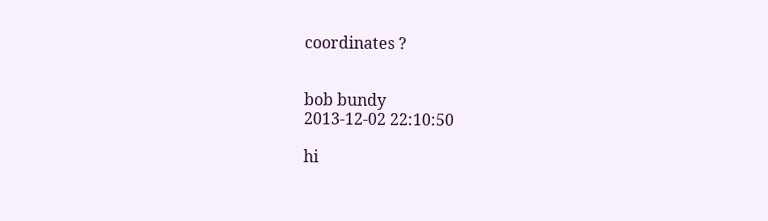coordinates ?


bob bundy
2013-12-02 22:10:50

hi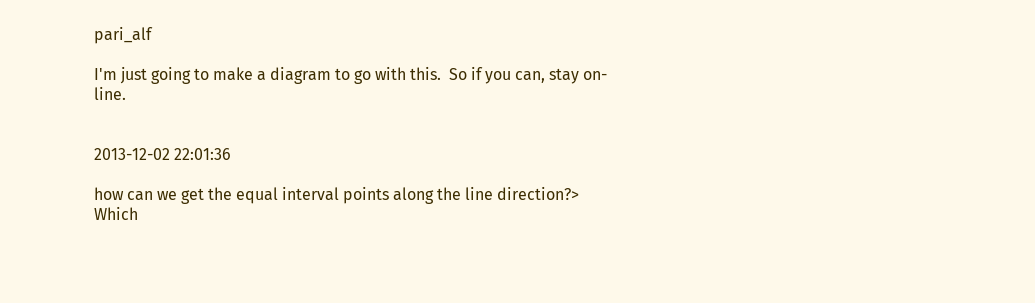pari_alf

I'm just going to make a diagram to go with this.  So if you can, stay on-line.


2013-12-02 22:01:36

how can we get the equal interval points along the line direction?>
Which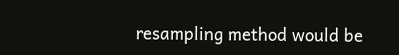resampling method would be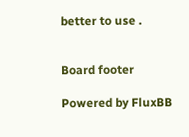better to use .


Board footer

Powered by FluxBB